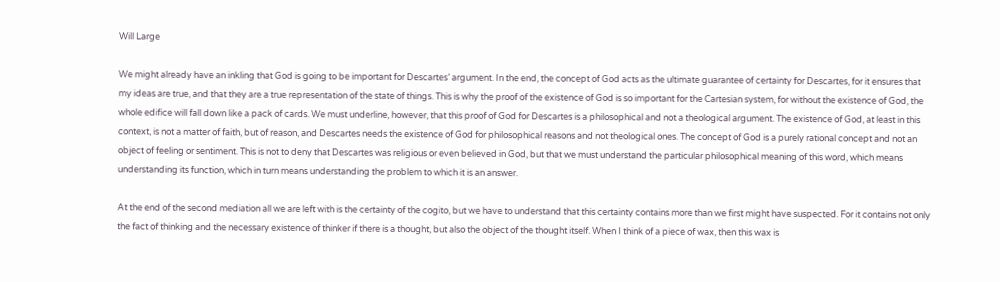Will Large

We might already have an inkling that God is going to be important for Descartes’ argument. In the end, the concept of God acts as the ultimate guarantee of certainty for Descartes, for it ensures that my ideas are true, and that they are a true representation of the state of things. This is why the proof of the existence of God is so important for the Cartesian system, for without the existence of God, the whole edifice will fall down like a pack of cards. We must underline, however, that this proof of God for Descartes is a philosophical and not a theological argument. The existence of God, at least in this context, is not a matter of faith, but of reason, and Descartes needs the existence of God for philosophical reasons and not theological ones. The concept of God is a purely rational concept and not an object of feeling or sentiment. This is not to deny that Descartes was religious or even believed in God, but that we must understand the particular philosophical meaning of this word, which means understanding its function, which in turn means understanding the problem to which it is an answer.

At the end of the second mediation all we are left with is the certainty of the cogito, but we have to understand that this certainty contains more than we first might have suspected. For it contains not only the fact of thinking and the necessary existence of thinker if there is a thought, but also the object of the thought itself. When I think of a piece of wax, then this wax is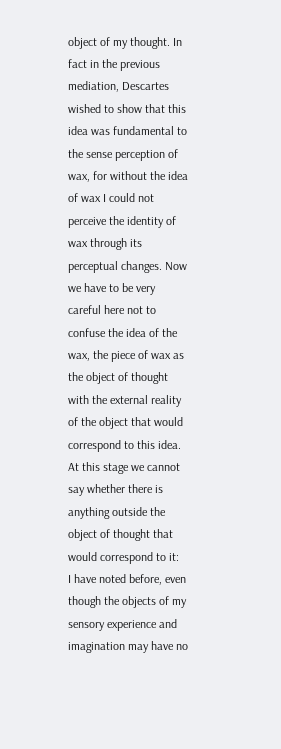object of my thought. In fact in the previous mediation, Descartes wished to show that this idea was fundamental to the sense perception of wax, for without the idea of wax I could not perceive the identity of wax through its perceptual changes. Now we have to be very careful here not to confuse the idea of the wax, the piece of wax as the object of thought with the external reality of the object that would correspond to this idea. At this stage we cannot say whether there is anything outside the object of thought that would correspond to it:
I have noted before, even though the objects of my sensory experience and imagination may have no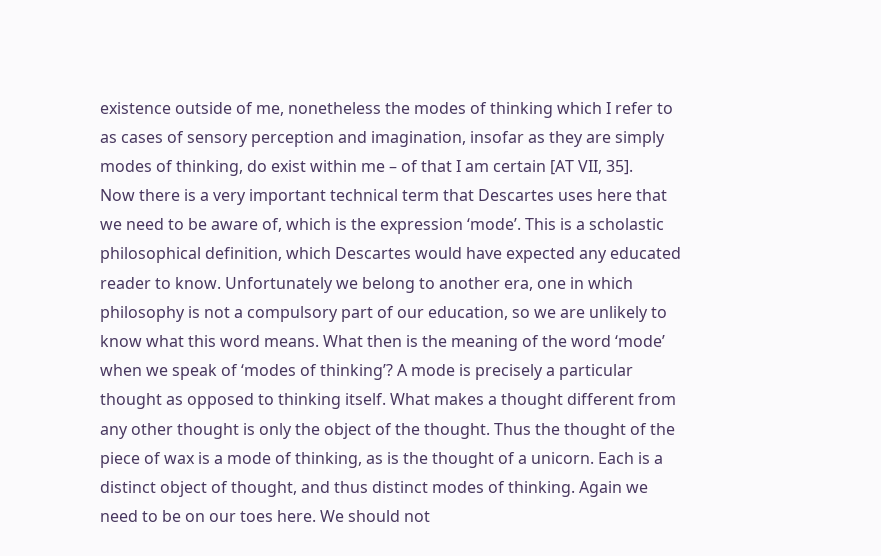existence outside of me, nonetheless the modes of thinking which I refer to as cases of sensory perception and imagination, insofar as they are simply modes of thinking, do exist within me – of that I am certain [AT VII, 35].
Now there is a very important technical term that Descartes uses here that we need to be aware of, which is the expression ‘mode’. This is a scholastic philosophical definition, which Descartes would have expected any educated reader to know. Unfortunately we belong to another era, one in which philosophy is not a compulsory part of our education, so we are unlikely to know what this word means. What then is the meaning of the word ‘mode’ when we speak of ‘modes of thinking’? A mode is precisely a particular thought as opposed to thinking itself. What makes a thought different from any other thought is only the object of the thought. Thus the thought of the piece of wax is a mode of thinking, as is the thought of a unicorn. Each is a distinct object of thought, and thus distinct modes of thinking. Again we need to be on our toes here. We should not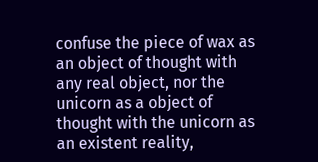confuse the piece of wax as an object of thought with any real object, nor the unicorn as a object of thought with the unicorn as an existent reality,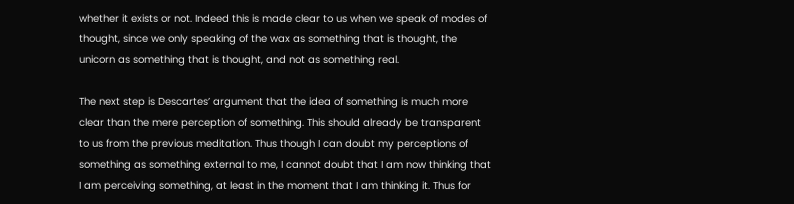whether it exists or not. Indeed this is made clear to us when we speak of modes of thought, since we only speaking of the wax as something that is thought, the unicorn as something that is thought, and not as something real.

The next step is Descartes’ argument that the idea of something is much more clear than the mere perception of something. This should already be transparent to us from the previous meditation. Thus though I can doubt my perceptions of something as something external to me, I cannot doubt that I am now thinking that I am perceiving something, at least in the moment that I am thinking it. Thus for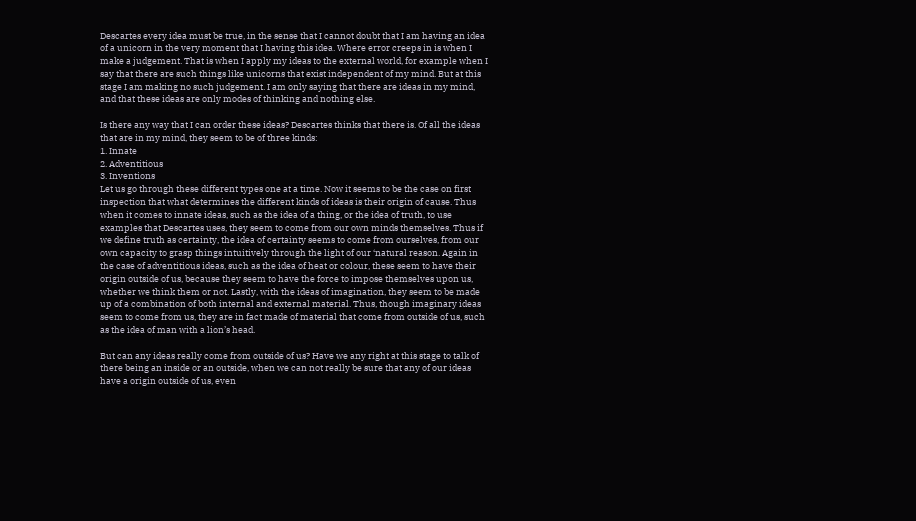Descartes every idea must be true, in the sense that I cannot doubt that I am having an idea of a unicorn in the very moment that I having this idea. Where error creeps in is when I make a judgement. That is when I apply my ideas to the external world, for example when I say that there are such things like unicorns that exist independent of my mind. But at this stage I am making no such judgement. I am only saying that there are ideas in my mind, and that these ideas are only modes of thinking and nothing else.

Is there any way that I can order these ideas? Descartes thinks that there is. Of all the ideas that are in my mind, they seem to be of three kinds:
1. Innate
2. Adventitious
3. Inventions
Let us go through these different types one at a time. Now it seems to be the case on first inspection that what determines the different kinds of ideas is their origin of cause. Thus when it comes to innate ideas, such as the idea of a thing, or the idea of truth, to use examples that Descartes uses, they seem to come from our own minds themselves. Thus if we define truth as certainty, the idea of certainty seems to come from ourselves, from our own capacity to grasp things intuitively through the light of our ‘natural reason. Again in the case of adventitious ideas, such as the idea of heat or colour, these seem to have their origin outside of us, because they seem to have the force to impose themselves upon us, whether we think them or not. Lastly, with the ideas of imagination, they seem to be made up of a combination of both internal and external material. Thus, though imaginary ideas seem to come from us, they are in fact made of material that come from outside of us, such as the idea of man with a lion’s head.

But can any ideas really come from outside of us? Have we any right at this stage to talk of there being an inside or an outside, when we can not really be sure that any of our ideas have a origin outside of us, even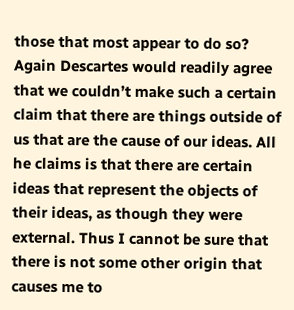those that most appear to do so? Again Descartes would readily agree that we couldn’t make such a certain claim that there are things outside of us that are the cause of our ideas. All he claims is that there are certain ideas that represent the objects of their ideas, as though they were external. Thus I cannot be sure that there is not some other origin that causes me to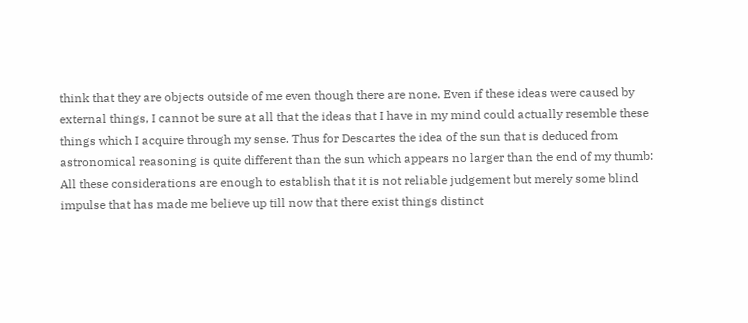think that they are objects outside of me even though there are none. Even if these ideas were caused by external things, I cannot be sure at all that the ideas that I have in my mind could actually resemble these things which I acquire through my sense. Thus for Descartes the idea of the sun that is deduced from astronomical reasoning is quite different than the sun which appears no larger than the end of my thumb:
All these considerations are enough to establish that it is not reliable judgement but merely some blind impulse that has made me believe up till now that there exist things distinct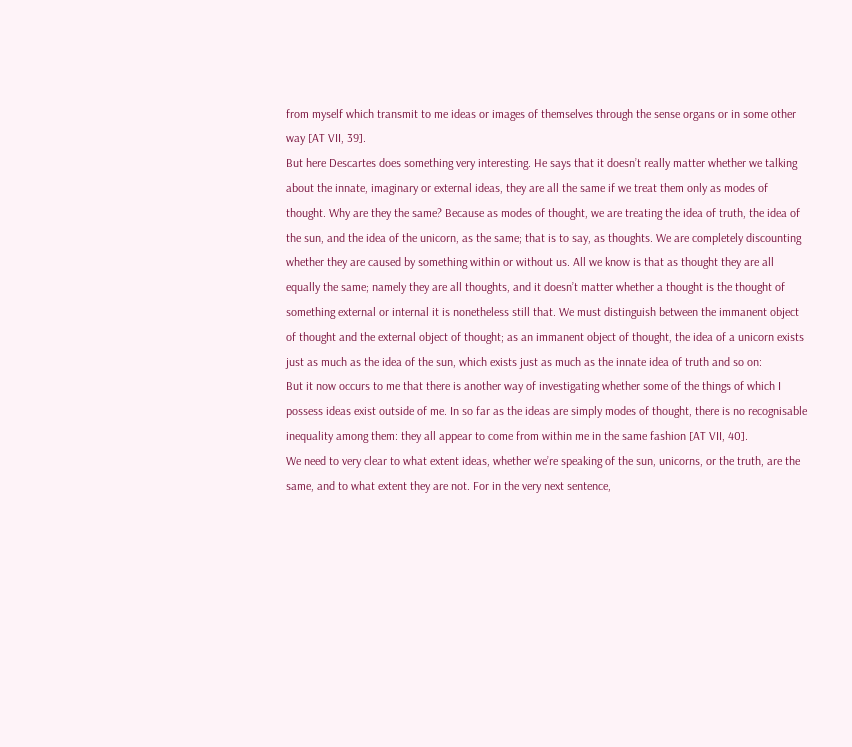from myself which transmit to me ideas or images of themselves through the sense organs or in some other way [AT VII, 39].
But here Descartes does something very interesting. He says that it doesn’t really matter whether we talking about the innate, imaginary or external ideas, they are all the same if we treat them only as modes of thought. Why are they the same? Because as modes of thought, we are treating the idea of truth, the idea of the sun, and the idea of the unicorn, as the same; that is to say, as thoughts. We are completely discounting whether they are caused by something within or without us. All we know is that as thought they are all equally the same; namely they are all thoughts, and it doesn’t matter whether a thought is the thought of something external or internal it is nonetheless still that. We must distinguish between the immanent object of thought and the external object of thought; as an immanent object of thought, the idea of a unicorn exists just as much as the idea of the sun, which exists just as much as the innate idea of truth and so on:
But it now occurs to me that there is another way of investigating whether some of the things of which I possess ideas exist outside of me. In so far as the ideas are simply modes of thought, there is no recognisable inequality among them: they all appear to come from within me in the same fashion [AT VII, 40].
We need to very clear to what extent ideas, whether we’re speaking of the sun, unicorns, or the truth, are the same, and to what extent they are not. For in the very next sentence,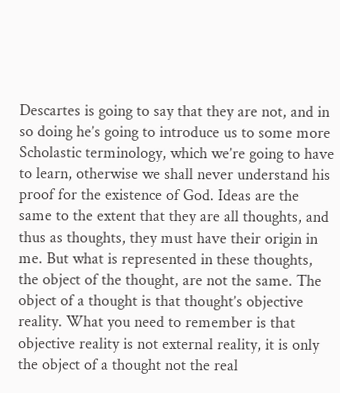Descartes is going to say that they are not, and in so doing he’s going to introduce us to some more Scholastic terminology, which we’re going to have to learn, otherwise we shall never understand his proof for the existence of God. Ideas are the same to the extent that they are all thoughts, and thus as thoughts, they must have their origin in me. But what is represented in these thoughts, the object of the thought, are not the same. The object of a thought is that thought’s objective reality. What you need to remember is that objective reality is not external reality, it is only the object of a thought not the real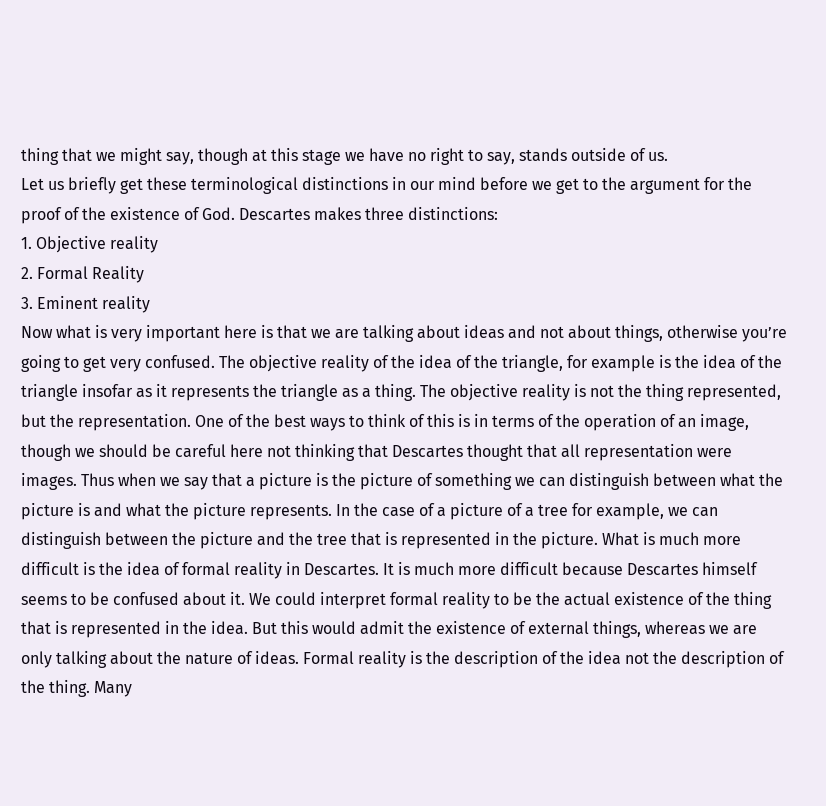thing that we might say, though at this stage we have no right to say, stands outside of us.
Let us briefly get these terminological distinctions in our mind before we get to the argument for the proof of the existence of God. Descartes makes three distinctions:
1. Objective reality
2. Formal Reality
3. Eminent reality
Now what is very important here is that we are talking about ideas and not about things, otherwise you’re going to get very confused. The objective reality of the idea of the triangle, for example is the idea of the triangle insofar as it represents the triangle as a thing. The objective reality is not the thing represented, but the representation. One of the best ways to think of this is in terms of the operation of an image, though we should be careful here not thinking that Descartes thought that all representation were images. Thus when we say that a picture is the picture of something we can distinguish between what the picture is and what the picture represents. In the case of a picture of a tree for example, we can distinguish between the picture and the tree that is represented in the picture. What is much more difficult is the idea of formal reality in Descartes. It is much more difficult because Descartes himself seems to be confused about it. We could interpret formal reality to be the actual existence of the thing that is represented in the idea. But this would admit the existence of external things, whereas we are only talking about the nature of ideas. Formal reality is the description of the idea not the description of the thing. Many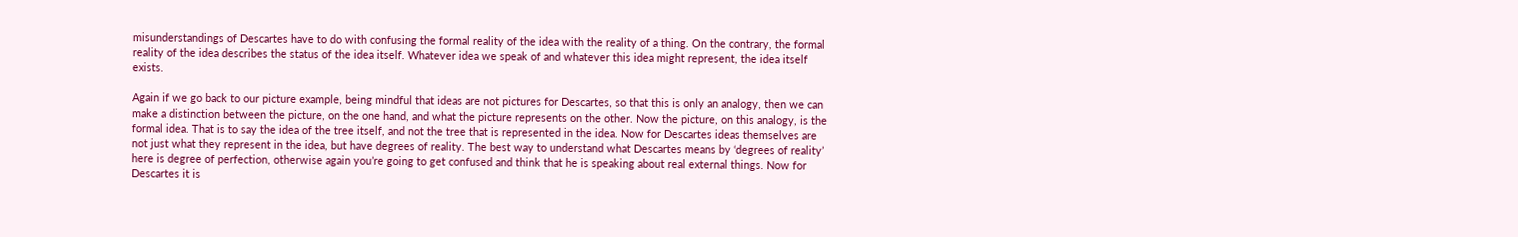misunderstandings of Descartes have to do with confusing the formal reality of the idea with the reality of a thing. On the contrary, the formal reality of the idea describes the status of the idea itself. Whatever idea we speak of and whatever this idea might represent, the idea itself exists.

Again if we go back to our picture example, being mindful that ideas are not pictures for Descartes, so that this is only an analogy, then we can make a distinction between the picture, on the one hand, and what the picture represents on the other. Now the picture, on this analogy, is the formal idea. That is to say the idea of the tree itself, and not the tree that is represented in the idea. Now for Descartes ideas themselves are not just what they represent in the idea, but have degrees of reality. The best way to understand what Descartes means by ‘degrees of reality’ here is degree of perfection, otherwise again you’re going to get confused and think that he is speaking about real external things. Now for Descartes it is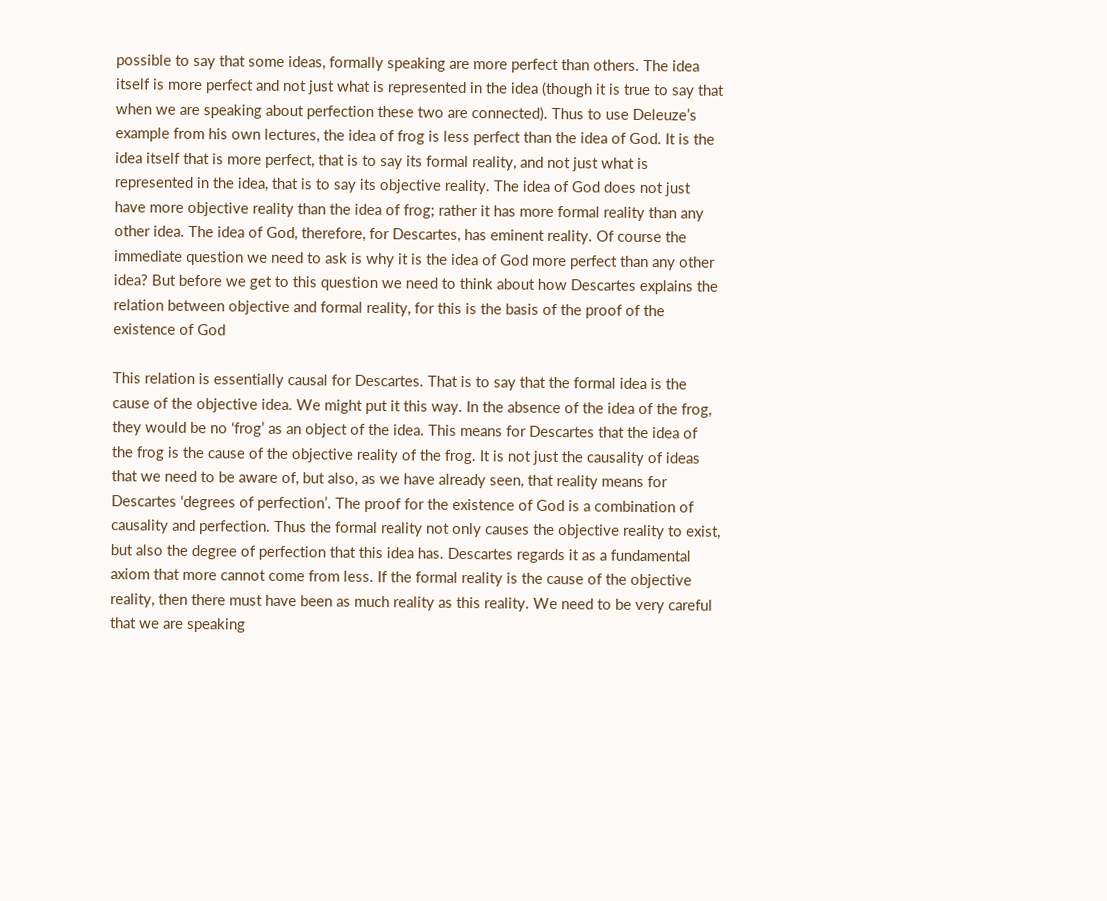possible to say that some ideas, formally speaking are more perfect than others. The idea itself is more perfect and not just what is represented in the idea (though it is true to say that when we are speaking about perfection these two are connected). Thus to use Deleuze’s example from his own lectures, the idea of frog is less perfect than the idea of God. It is the idea itself that is more perfect, that is to say its formal reality, and not just what is represented in the idea, that is to say its objective reality. The idea of God does not just have more objective reality than the idea of frog; rather it has more formal reality than any other idea. The idea of God, therefore, for Descartes, has eminent reality. Of course the immediate question we need to ask is why it is the idea of God more perfect than any other idea? But before we get to this question we need to think about how Descartes explains the relation between objective and formal reality, for this is the basis of the proof of the existence of God

This relation is essentially causal for Descartes. That is to say that the formal idea is the cause of the objective idea. We might put it this way. In the absence of the idea of the frog, they would be no ‘frog’ as an object of the idea. This means for Descartes that the idea of the frog is the cause of the objective reality of the frog. It is not just the causality of ideas that we need to be aware of, but also, as we have already seen, that reality means for Descartes ‘degrees of perfection’. The proof for the existence of God is a combination of causality and perfection. Thus the formal reality not only causes the objective reality to exist, but also the degree of perfection that this idea has. Descartes regards it as a fundamental axiom that more cannot come from less. If the formal reality is the cause of the objective reality, then there must have been as much reality as this reality. We need to be very careful that we are speaking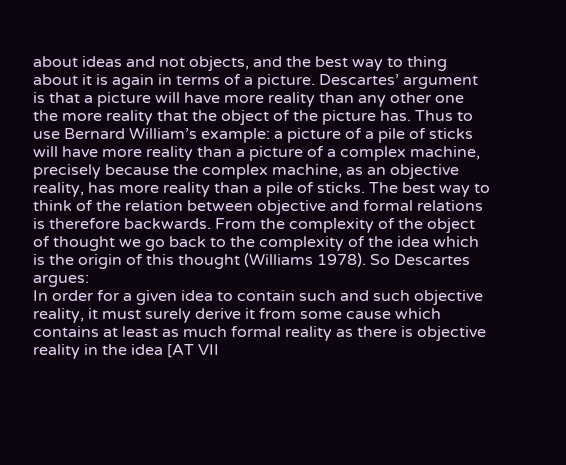about ideas and not objects, and the best way to thing about it is again in terms of a picture. Descartes’ argument is that a picture will have more reality than any other one the more reality that the object of the picture has. Thus to use Bernard William’s example: a picture of a pile of sticks will have more reality than a picture of a complex machine, precisely because the complex machine, as an objective reality, has more reality than a pile of sticks. The best way to think of the relation between objective and formal relations is therefore backwards. From the complexity of the object of thought we go back to the complexity of the idea which is the origin of this thought (Williams 1978). So Descartes argues:
In order for a given idea to contain such and such objective reality, it must surely derive it from some cause which contains at least as much formal reality as there is objective reality in the idea [AT VII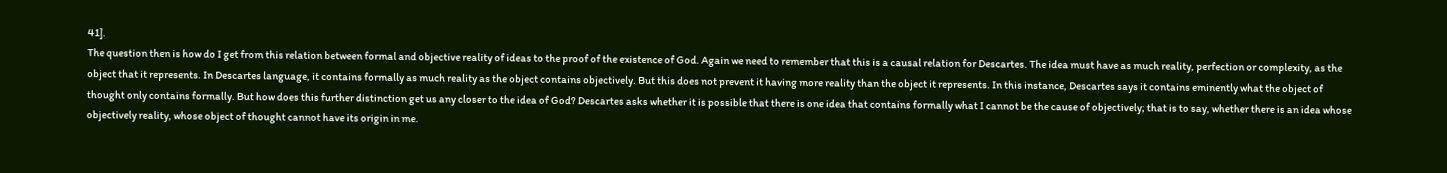41].
The question then is how do I get from this relation between formal and objective reality of ideas to the proof of the existence of God. Again we need to remember that this is a causal relation for Descartes. The idea must have as much reality, perfection or complexity, as the object that it represents. In Descartes language, it contains formally as much reality as the object contains objectively. But this does not prevent it having more reality than the object it represents. In this instance, Descartes says it contains eminently what the object of thought only contains formally. But how does this further distinction get us any closer to the idea of God? Descartes asks whether it is possible that there is one idea that contains formally what I cannot be the cause of objectively; that is to say, whether there is an idea whose objectively reality, whose object of thought cannot have its origin in me.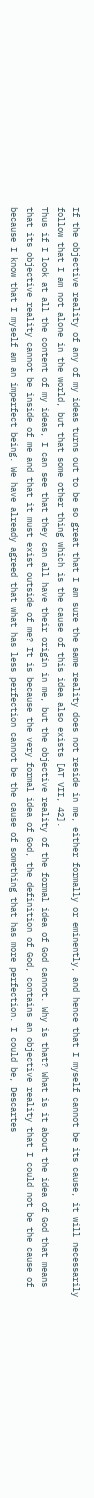If the objective reality of any of my ideas turns out to be so great that I am sure the same reality does not reside in me, either formally or eminently, and hence that I myself cannot be its cause, it will necessarily follow that I am not alone in the world, but that some other thing which is the cause of this idea also exists [AT VII, 42].
Thus if I look at all the content of my ideas, I can see that they can all have their origin in me, but the objective reality of the formal idea of God cannot. Why is that? What is it about the idea of God that means that its objective reality cannot be inside of me and that it must exist outside of me? It is because the very formal idea of God, the definition of God, contains an objective reality that I could not be the cause of because I know that I myself am an imperfect being. We have already agreed that what has less perfection cannot be the cause of something that has more perfection. I could be, Descartes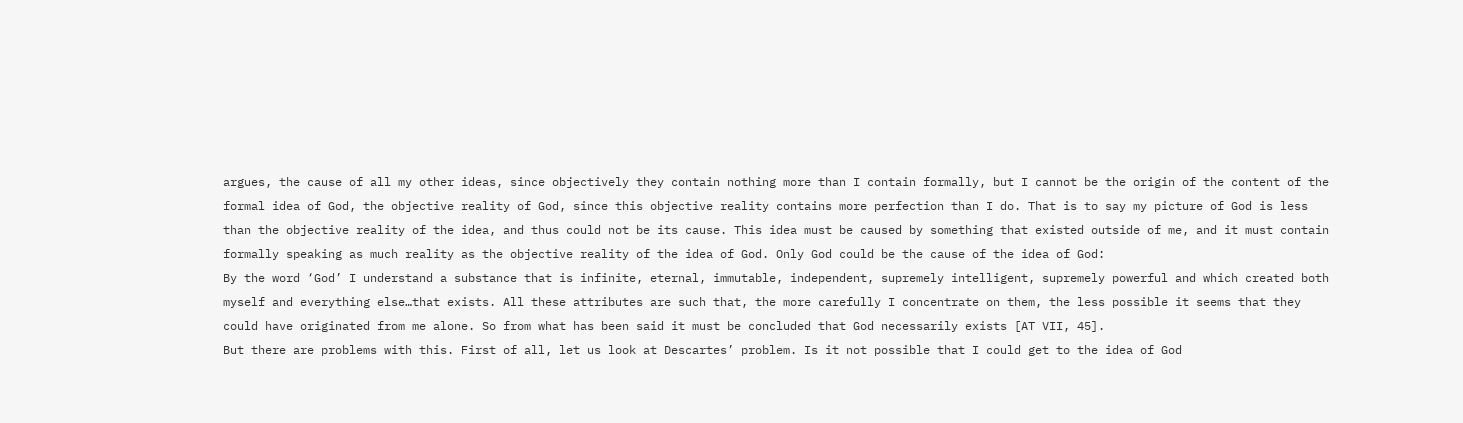argues, the cause of all my other ideas, since objectively they contain nothing more than I contain formally, but I cannot be the origin of the content of the formal idea of God, the objective reality of God, since this objective reality contains more perfection than I do. That is to say my picture of God is less than the objective reality of the idea, and thus could not be its cause. This idea must be caused by something that existed outside of me, and it must contain formally speaking as much reality as the objective reality of the idea of God. Only God could be the cause of the idea of God:
By the word ‘God’ I understand a substance that is infinite, eternal, immutable, independent, supremely intelligent, supremely powerful and which created both myself and everything else…that exists. All these attributes are such that, the more carefully I concentrate on them, the less possible it seems that they could have originated from me alone. So from what has been said it must be concluded that God necessarily exists [AT VII, 45].
But there are problems with this. First of all, let us look at Descartes’ problem. Is it not possible that I could get to the idea of God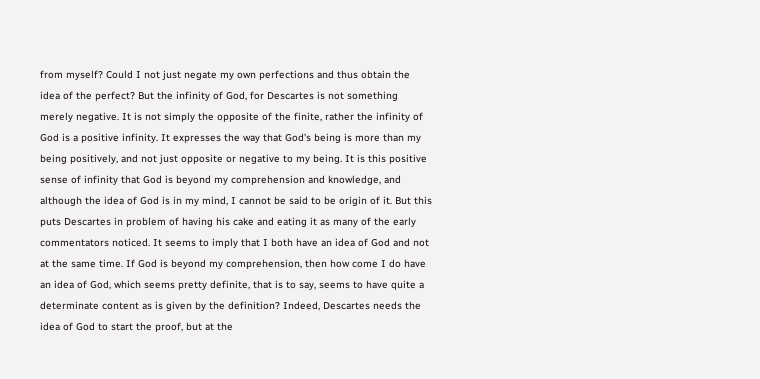from myself? Could I not just negate my own perfections and thus obtain the idea of the perfect? But the infinity of God, for Descartes is not something merely negative. It is not simply the opposite of the finite, rather the infinity of God is a positive infinity. It expresses the way that God’s being is more than my being positively, and not just opposite or negative to my being. It is this positive sense of infinity that God is beyond my comprehension and knowledge, and although the idea of God is in my mind, I cannot be said to be origin of it. But this puts Descartes in problem of having his cake and eating it as many of the early commentators noticed. It seems to imply that I both have an idea of God and not at the same time. If God is beyond my comprehension, then how come I do have an idea of God, which seems pretty definite, that is to say, seems to have quite a determinate content as is given by the definition? Indeed, Descartes needs the idea of God to start the proof, but at the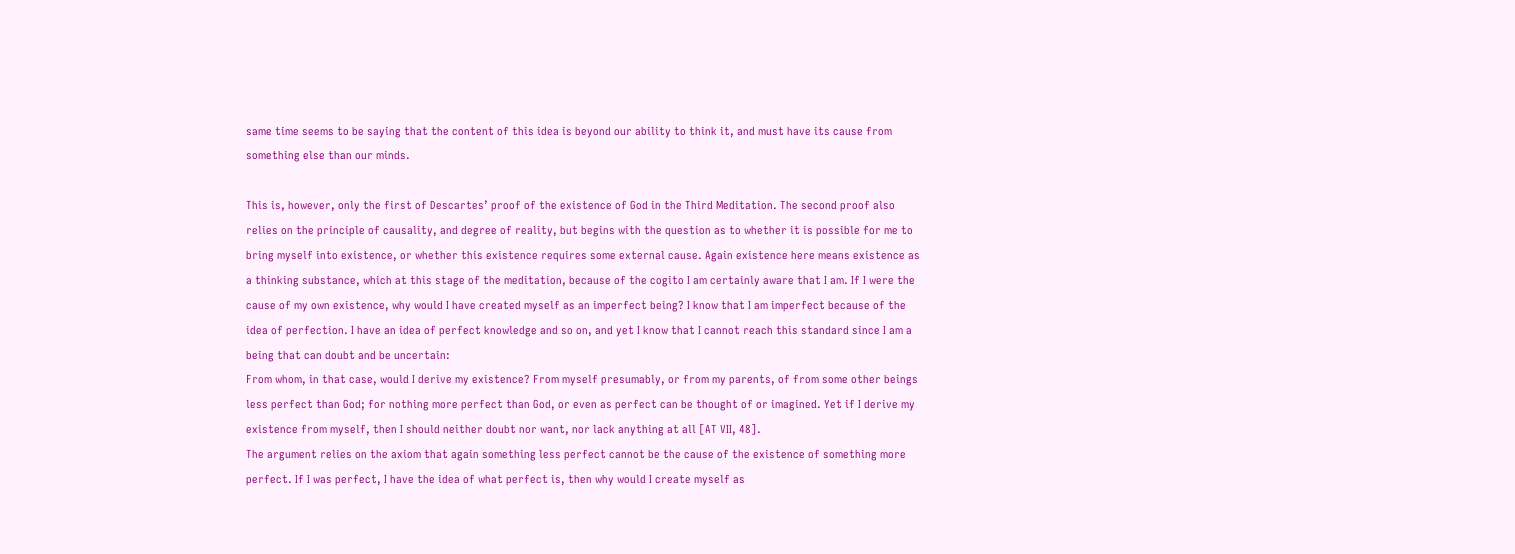same time seems to be saying that the content of this idea is beyond our ability to think it, and must have its cause from something else than our minds.

This is, however, only the first of Descartes’ proof of the existence of God in the Third Meditation. The second proof also relies on the principle of causality, and degree of reality, but begins with the question as to whether it is possible for me to bring myself into existence, or whether this existence requires some external cause. Again existence here means existence as a thinking substance, which at this stage of the meditation, because of the cogito I am certainly aware that I am. If I were the cause of my own existence, why would I have created myself as an imperfect being? I know that I am imperfect because of the idea of perfection. I have an idea of perfect knowledge and so on, and yet I know that I cannot reach this standard since I am a being that can doubt and be uncertain:
From whom, in that case, would I derive my existence? From myself presumably, or from my parents, of from some other beings less perfect than God; for nothing more perfect than God, or even as perfect can be thought of or imagined. Yet if I derive my existence from myself, then I should neither doubt nor want, nor lack anything at all [AT VII, 48].
The argument relies on the axiom that again something less perfect cannot be the cause of the existence of something more perfect. If I was perfect, I have the idea of what perfect is, then why would I create myself as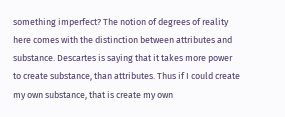something imperfect? The notion of degrees of reality here comes with the distinction between attributes and substance. Descartes is saying that it takes more power to create substance, than attributes. Thus if I could create my own substance, that is create my own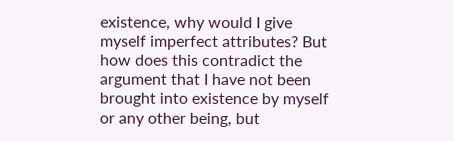existence, why would I give myself imperfect attributes? But how does this contradict the argument that I have not been brought into existence by myself or any other being, but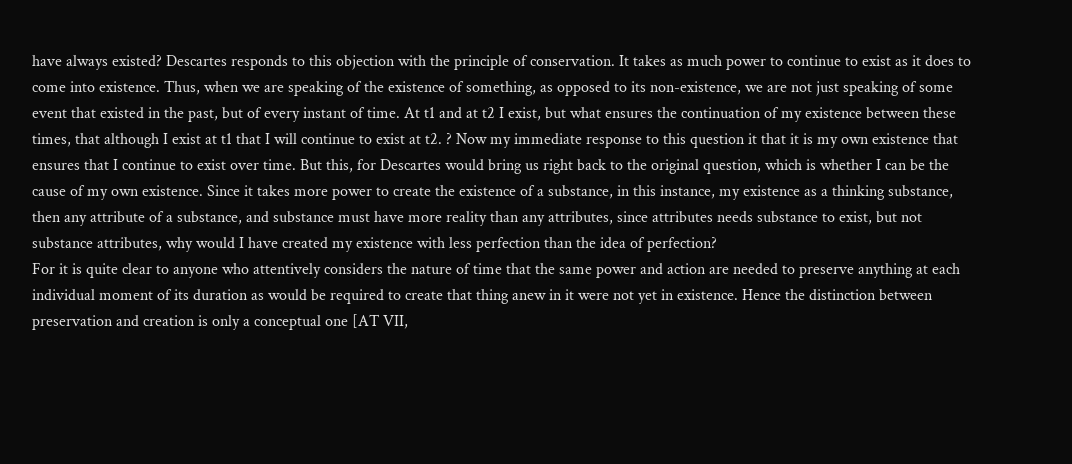have always existed? Descartes responds to this objection with the principle of conservation. It takes as much power to continue to exist as it does to come into existence. Thus, when we are speaking of the existence of something, as opposed to its non-existence, we are not just speaking of some event that existed in the past, but of every instant of time. At t1 and at t2 I exist, but what ensures the continuation of my existence between these times, that although I exist at t1 that I will continue to exist at t2. ? Now my immediate response to this question it that it is my own existence that ensures that I continue to exist over time. But this, for Descartes would bring us right back to the original question, which is whether I can be the cause of my own existence. Since it takes more power to create the existence of a substance, in this instance, my existence as a thinking substance, then any attribute of a substance, and substance must have more reality than any attributes, since attributes needs substance to exist, but not substance attributes, why would I have created my existence with less perfection than the idea of perfection?
For it is quite clear to anyone who attentively considers the nature of time that the same power and action are needed to preserve anything at each individual moment of its duration as would be required to create that thing anew in it were not yet in existence. Hence the distinction between preservation and creation is only a conceptual one [AT VII,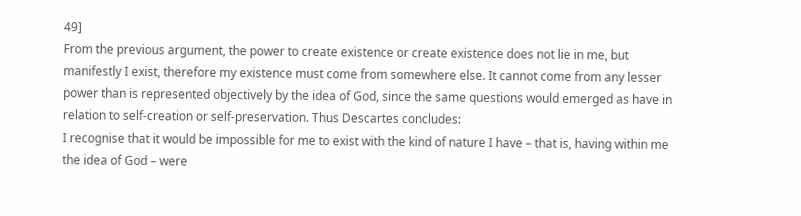49]
From the previous argument, the power to create existence or create existence does not lie in me, but manifestly I exist, therefore my existence must come from somewhere else. It cannot come from any lesser power than is represented objectively by the idea of God, since the same questions would emerged as have in relation to self-creation or self-preservation. Thus Descartes concludes:
I recognise that it would be impossible for me to exist with the kind of nature I have – that is, having within me the idea of God – were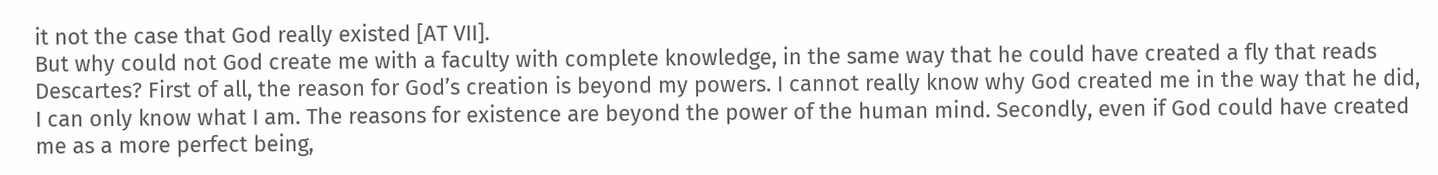it not the case that God really existed [AT VII].
But why could not God create me with a faculty with complete knowledge, in the same way that he could have created a fly that reads Descartes? First of all, the reason for God’s creation is beyond my powers. I cannot really know why God created me in the way that he did, I can only know what I am. The reasons for existence are beyond the power of the human mind. Secondly, even if God could have created me as a more perfect being,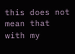this does not mean that with my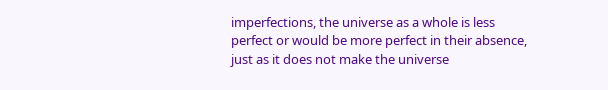imperfections, the universe as a whole is less perfect or would be more perfect in their absence, just as it does not make the universe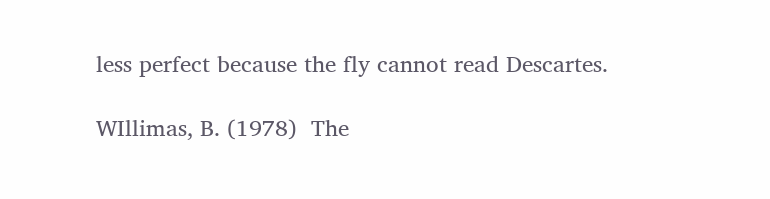less perfect because the fly cannot read Descartes.

WIllimas, B. (1978)  The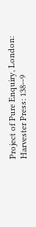Project of Pure Enquiry, London: Harvester Press: 138--9